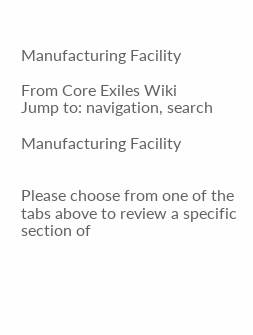Manufacturing Facility

From Core Exiles Wiki
Jump to: navigation, search

Manufacturing Facility


Please choose from one of the tabs above to review a specific section of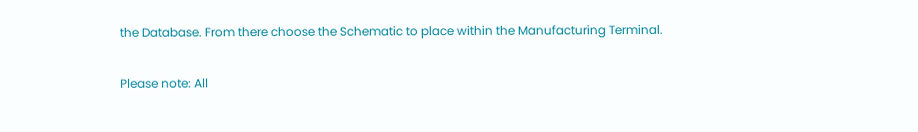the Database. From there choose the Schematic to place within the Manufacturing Terminal.

Please note: All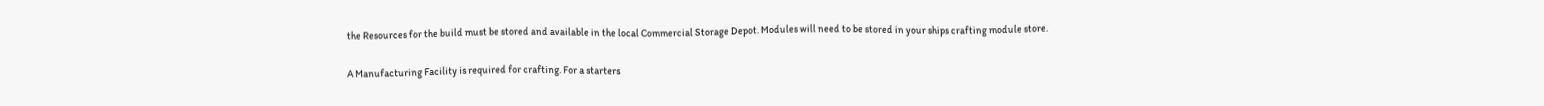the Resources for the build must be stored and available in the local Commercial Storage Depot. Modules will need to be stored in your ships crafting module store.

A Manufacturing Facility is required for crafting. For a starters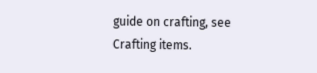guide on crafting, see Crafting items.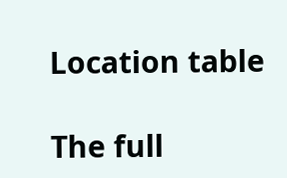Location table

The full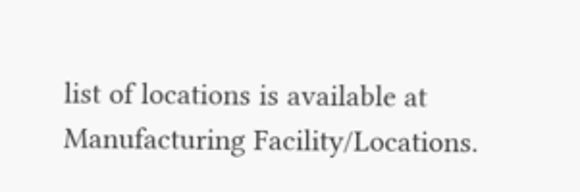list of locations is available at Manufacturing Facility/Locations.